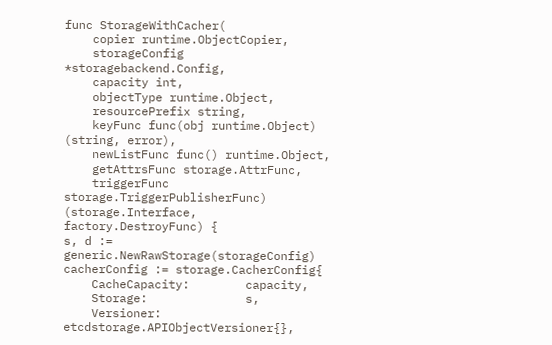func StorageWithCacher(
    copier runtime.ObjectCopier,
    storageConfig *storagebackend.Config,
    capacity int,
    objectType runtime.Object,
    resourcePrefix string,
    keyFunc func(obj runtime.Object) (string, error),
    newListFunc func() runtime.Object,
    getAttrsFunc storage.AttrFunc,
    triggerFunc storage.TriggerPublisherFunc) (storage.Interface, factory.DestroyFunc) {
s, d := generic.NewRawStorage(storageConfig)
cacherConfig := storage.CacherConfig{
    CacheCapacity:        capacity,
    Storage:              s,
    Versioner:            etcdstorage.APIObjectVersioner{},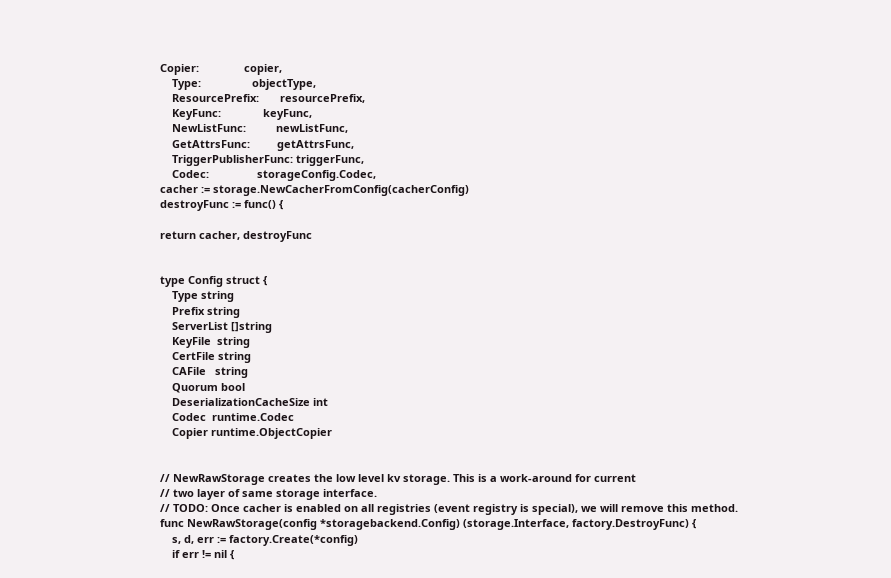Copier:               copier,
    Type:                 objectType,
    ResourcePrefix:       resourcePrefix,
    KeyFunc:              keyFunc,
    NewListFunc:          newListFunc,
    GetAttrsFunc:         getAttrsFunc,
    TriggerPublisherFunc: triggerFunc,
    Codec:                storageConfig.Codec,
cacher := storage.NewCacherFromConfig(cacherConfig)
destroyFunc := func() {

return cacher, destroyFunc


type Config struct {
    Type string
    Prefix string
    ServerList []string
    KeyFile  string
    CertFile string
    CAFile   string
    Quorum bool
    DeserializationCacheSize int
    Codec  runtime.Codec
    Copier runtime.ObjectCopier


// NewRawStorage creates the low level kv storage. This is a work-around for current
// two layer of same storage interface.
// TODO: Once cacher is enabled on all registries (event registry is special), we will remove this method.
func NewRawStorage(config *storagebackend.Config) (storage.Interface, factory.DestroyFunc) {
    s, d, err := factory.Create(*config)
    if err != nil {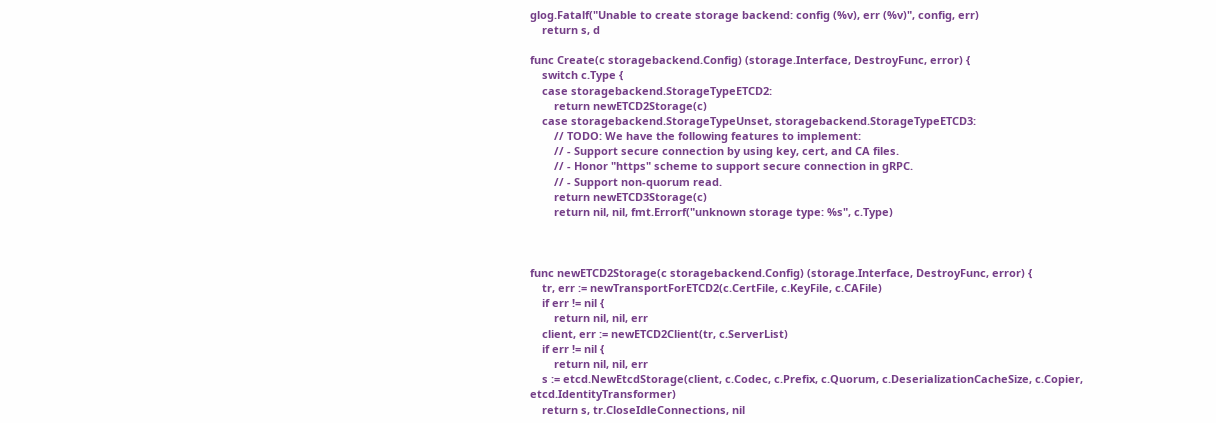glog.Fatalf("Unable to create storage backend: config (%v), err (%v)", config, err)
    return s, d

func Create(c storagebackend.Config) (storage.Interface, DestroyFunc, error) {
    switch c.Type {
    case storagebackend.StorageTypeETCD2:
        return newETCD2Storage(c)
    case storagebackend.StorageTypeUnset, storagebackend.StorageTypeETCD3:
        // TODO: We have the following features to implement:
        // - Support secure connection by using key, cert, and CA files.
        // - Honor "https" scheme to support secure connection in gRPC.
        // - Support non-quorum read.
        return newETCD3Storage(c)
        return nil, nil, fmt.Errorf("unknown storage type: %s", c.Type)



func newETCD2Storage(c storagebackend.Config) (storage.Interface, DestroyFunc, error) {
    tr, err := newTransportForETCD2(c.CertFile, c.KeyFile, c.CAFile)
    if err != nil {
        return nil, nil, err
    client, err := newETCD2Client(tr, c.ServerList)
    if err != nil {
        return nil, nil, err
    s := etcd.NewEtcdStorage(client, c.Codec, c.Prefix, c.Quorum, c.DeserializationCacheSize, c.Copier, etcd.IdentityTransformer)
    return s, tr.CloseIdleConnections, nil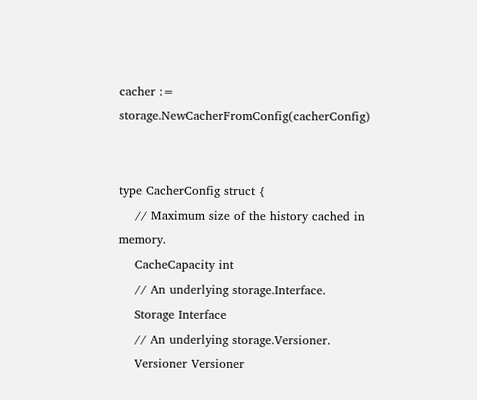cacher := storage.NewCacherFromConfig(cacherConfig)


type CacherConfig struct {
    // Maximum size of the history cached in memory.
    CacheCapacity int
    // An underlying storage.Interface.
    Storage Interface
    // An underlying storage.Versioner.
    Versioner Versioner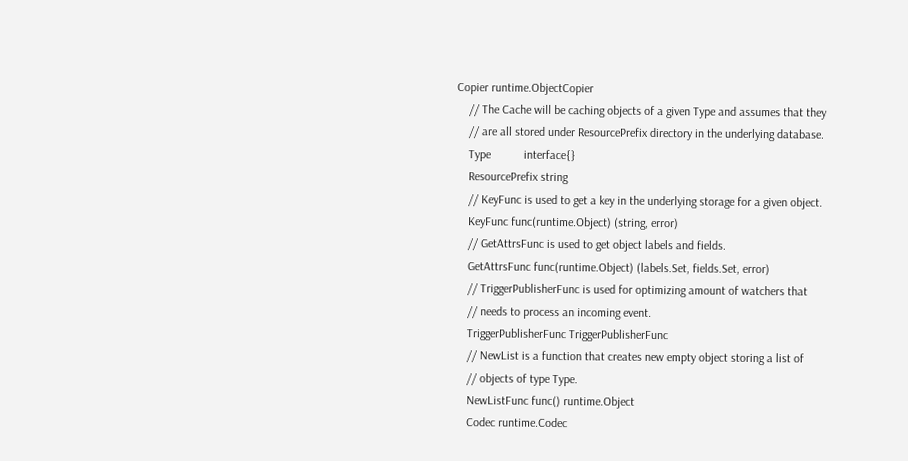Copier runtime.ObjectCopier
    // The Cache will be caching objects of a given Type and assumes that they
    // are all stored under ResourcePrefix directory in the underlying database.
    Type           interface{}
    ResourcePrefix string
    // KeyFunc is used to get a key in the underlying storage for a given object.
    KeyFunc func(runtime.Object) (string, error)
    // GetAttrsFunc is used to get object labels and fields.
    GetAttrsFunc func(runtime.Object) (labels.Set, fields.Set, error)
    // TriggerPublisherFunc is used for optimizing amount of watchers that
    // needs to process an incoming event.
    TriggerPublisherFunc TriggerPublisherFunc
    // NewList is a function that creates new empty object storing a list of
    // objects of type Type.
    NewListFunc func() runtime.Object
    Codec runtime.Codec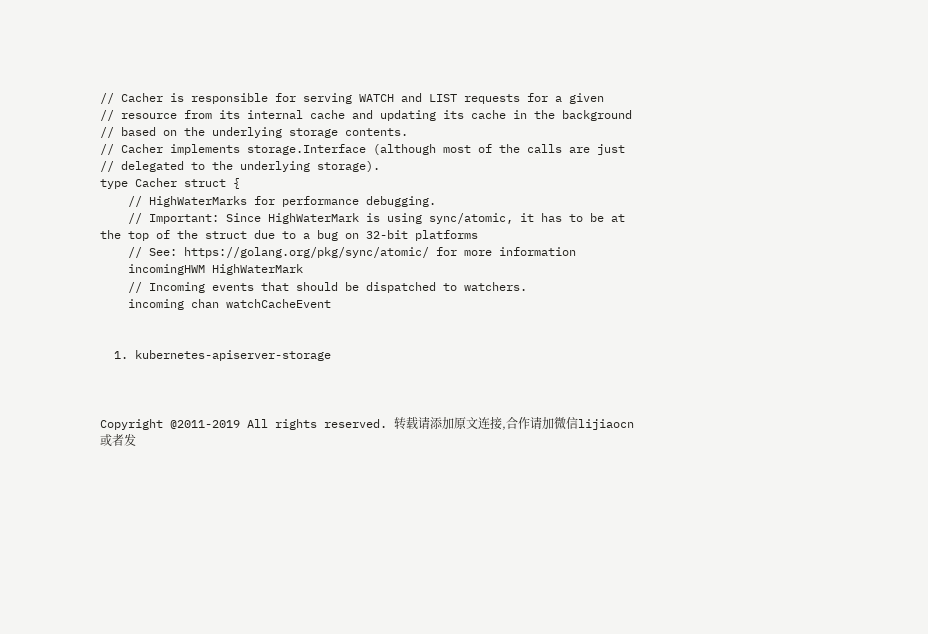// Cacher is responsible for serving WATCH and LIST requests for a given
// resource from its internal cache and updating its cache in the background
// based on the underlying storage contents.
// Cacher implements storage.Interface (although most of the calls are just
// delegated to the underlying storage).
type Cacher struct {
    // HighWaterMarks for performance debugging.
    // Important: Since HighWaterMark is using sync/atomic, it has to be at the top of the struct due to a bug on 32-bit platforms
    // See: https://golang.org/pkg/sync/atomic/ for more information
    incomingHWM HighWaterMark
    // Incoming events that should be dispatched to watchers.
    incoming chan watchCacheEvent


  1. kubernetes-apiserver-storage



Copyright @2011-2019 All rights reserved. 转载请添加原文连接,合作请加微信lijiaocn或者发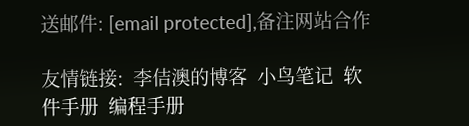送邮件: [email protected],备注网站合作

友情链接:  李佶澳的博客  小鸟笔记  软件手册  编程手册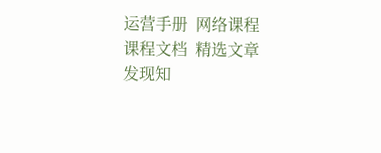运营手册  网络课程  课程文档  精选文章  发现知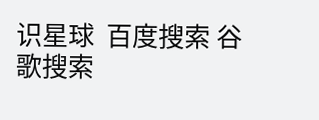识星球  百度搜索 谷歌搜索